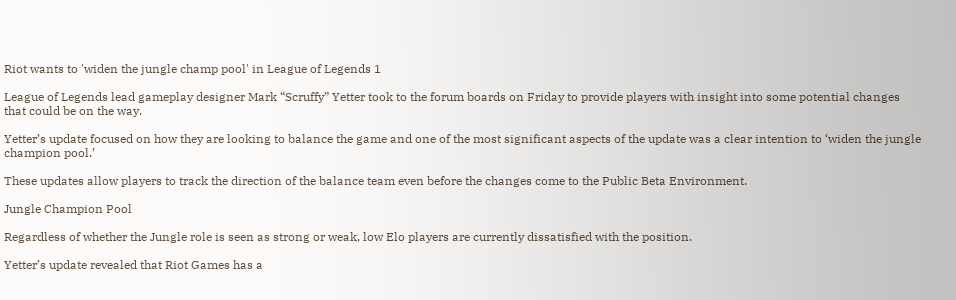Riot wants to 'widen the jungle champ pool' in League of Legends 1

League of Legends lead gameplay designer Mark “Scruffy” Yetter took to the forum boards on Friday to provide players with insight into some potential changes that could be on the way.

Yetter’s update focused on how they are looking to balance the game and one of the most significant aspects of the update was a clear intention to ‘widen the jungle champion pool.’

These updates allow players to track the direction of the balance team even before the changes come to the Public Beta Environment.

Jungle Champion Pool

Regardless of whether the Jungle role is seen as strong or weak, low Elo players are currently dissatisfied with the position.

Yetter’s update revealed that Riot Games has a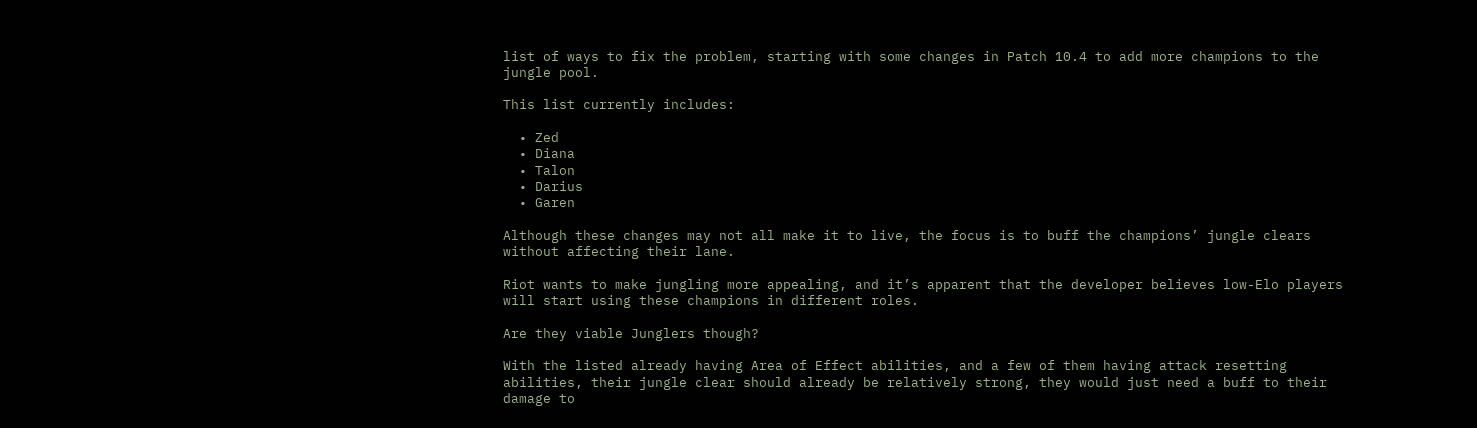list of ways to fix the problem, starting with some changes in Patch 10.4 to add more champions to the jungle pool.

This list currently includes:

  • Zed
  • Diana
  • Talon
  • Darius
  • Garen

Although these changes may not all make it to live, the focus is to buff the champions’ jungle clears without affecting their lane.

Riot wants to make jungling more appealing, and it’s apparent that the developer believes low-Elo players will start using these champions in different roles.

Are they viable Junglers though?

With the listed already having Area of Effect abilities, and a few of them having attack resetting abilities, their jungle clear should already be relatively strong, they would just need a buff to their damage to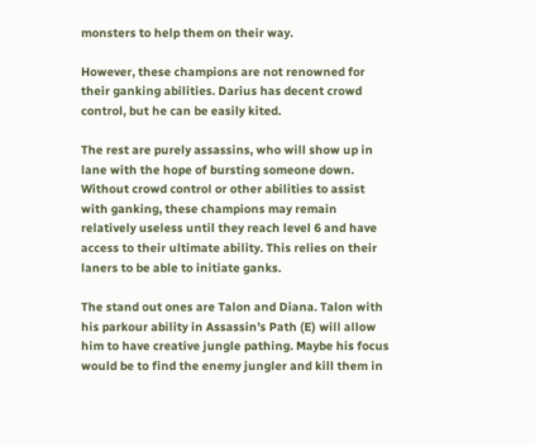monsters to help them on their way.

However, these champions are not renowned for their ganking abilities. Darius has decent crowd control, but he can be easily kited.

The rest are purely assassins, who will show up in lane with the hope of bursting someone down. Without crowd control or other abilities to assist with ganking, these champions may remain relatively useless until they reach level 6 and have access to their ultimate ability. This relies on their laners to be able to initiate ganks.

The stand out ones are Talon and Diana. Talon with his parkour ability in Assassin’s Path (E) will allow him to have creative jungle pathing. Maybe his focus would be to find the enemy jungler and kill them in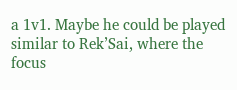a 1v1. Maybe he could be played similar to Rek’Sai, where the focus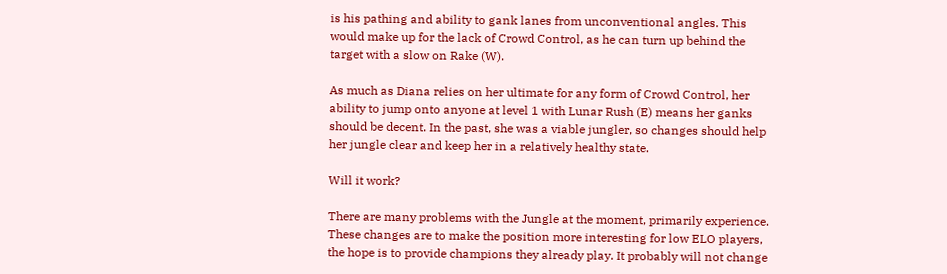is his pathing and ability to gank lanes from unconventional angles. This would make up for the lack of Crowd Control, as he can turn up behind the target with a slow on Rake (W).

As much as Diana relies on her ultimate for any form of Crowd Control, her ability to jump onto anyone at level 1 with Lunar Rush (E) means her ganks should be decent. In the past, she was a viable jungler, so changes should help her jungle clear and keep her in a relatively healthy state.

Will it work?

There are many problems with the Jungle at the moment, primarily experience. These changes are to make the position more interesting for low ELO players, the hope is to provide champions they already play. It probably will not change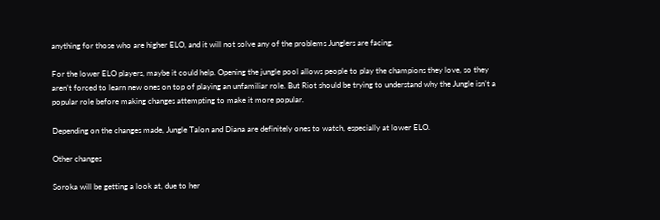anything for those who are higher ELO, and it will not solve any of the problems Junglers are facing.

For the lower ELO players, maybe it could help. Opening the jungle pool allows people to play the champions they love, so they aren’t forced to learn new ones on top of playing an unfamiliar role. But Riot should be trying to understand why the Jungle isn’t a popular role before making changes attempting to make it more popular.

Depending on the changes made, Jungle Talon and Diana are definitely ones to watch, especially at lower ELO.

Other changes

Soroka will be getting a look at, due to her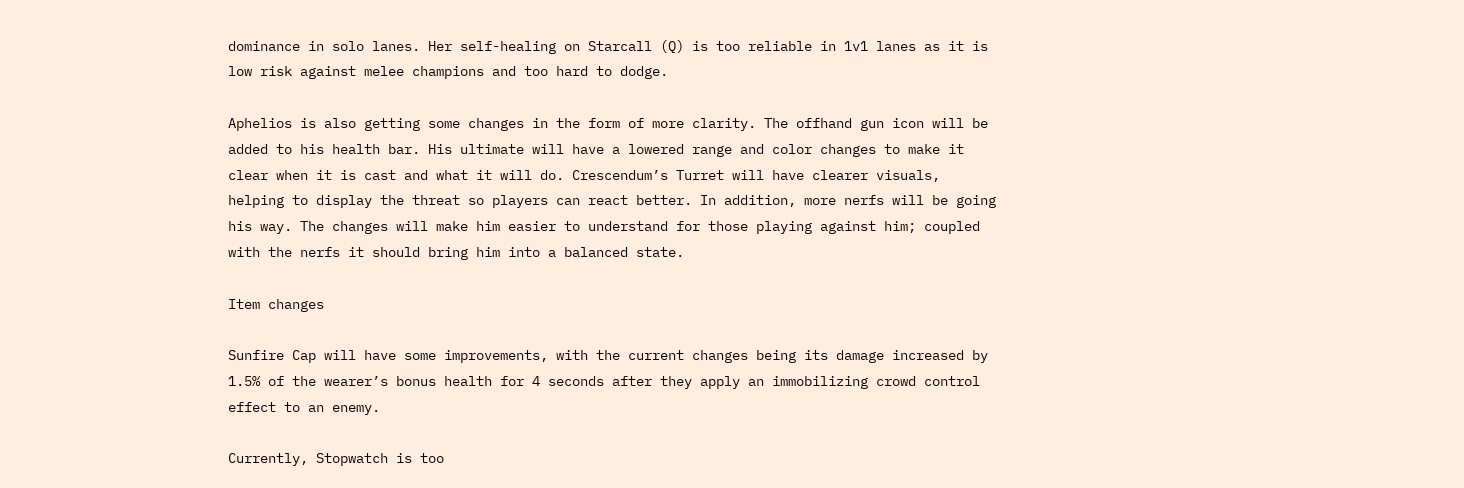dominance in solo lanes. Her self-healing on Starcall (Q) is too reliable in 1v1 lanes as it is low risk against melee champions and too hard to dodge.

Aphelios is also getting some changes in the form of more clarity. The offhand gun icon will be added to his health bar. His ultimate will have a lowered range and color changes to make it clear when it is cast and what it will do. Crescendum’s Turret will have clearer visuals, helping to display the threat so players can react better. In addition, more nerfs will be going his way. The changes will make him easier to understand for those playing against him; coupled with the nerfs it should bring him into a balanced state.

Item changes

Sunfire Cap will have some improvements, with the current changes being its damage increased by 1.5% of the wearer’s bonus health for 4 seconds after they apply an immobilizing crowd control effect to an enemy.

Currently, Stopwatch is too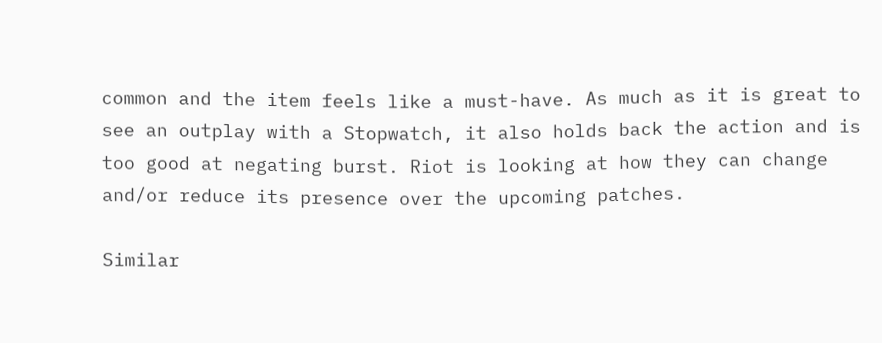common and the item feels like a must-have. As much as it is great to see an outplay with a Stopwatch, it also holds back the action and is too good at negating burst. Riot is looking at how they can change and/or reduce its presence over the upcoming patches.

Similar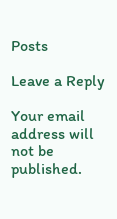Posts

Leave a Reply

Your email address will not be published.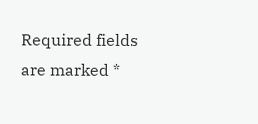Required fields are marked *